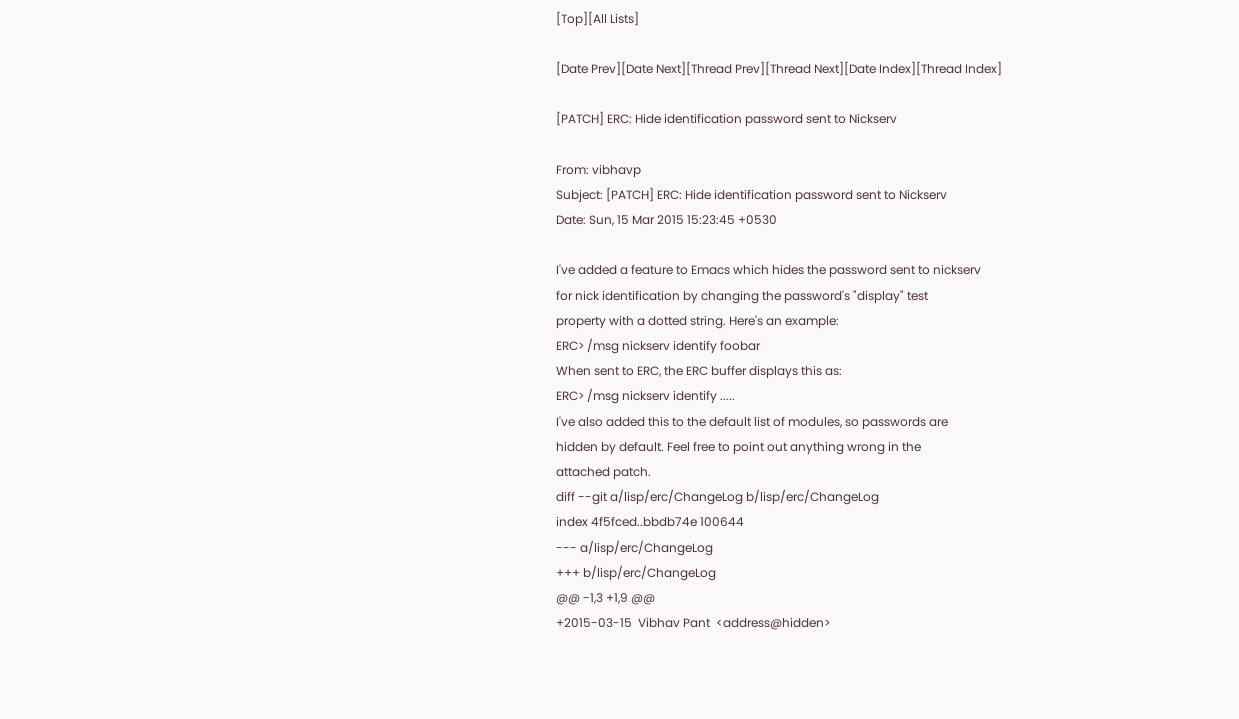[Top][All Lists]

[Date Prev][Date Next][Thread Prev][Thread Next][Date Index][Thread Index]

[PATCH] ERC: Hide identification password sent to Nickserv

From: vibhavp
Subject: [PATCH] ERC: Hide identification password sent to Nickserv
Date: Sun, 15 Mar 2015 15:23:45 +0530

I've added a feature to Emacs which hides the password sent to nickserv
for nick identification by changing the password's "display" test
property with a dotted string. Here's an example:
ERC> /msg nickserv identify foobar
When sent to ERC, the ERC buffer displays this as:
ERC> /msg nickserv identify .....
I've also added this to the default list of modules, so passwords are
hidden by default. Feel free to point out anything wrong in the
attached patch.
diff --git a/lisp/erc/ChangeLog b/lisp/erc/ChangeLog
index 4f5fced..bbdb74e 100644
--- a/lisp/erc/ChangeLog
+++ b/lisp/erc/ChangeLog
@@ -1,3 +1,9 @@
+2015-03-15  Vibhav Pant  <address@hidden>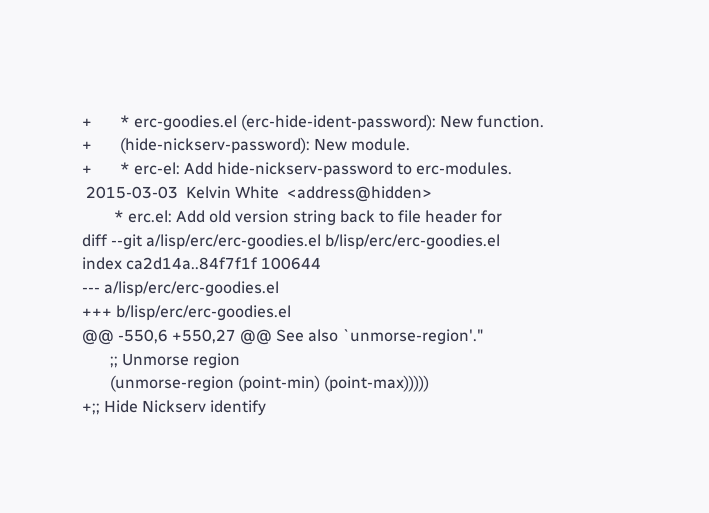+       * erc-goodies.el (erc-hide-ident-password): New function.
+       (hide-nickserv-password): New module.
+       * erc-el: Add hide-nickserv-password to erc-modules.
 2015-03-03  Kelvin White  <address@hidden>
        * erc.el: Add old version string back to file header for
diff --git a/lisp/erc/erc-goodies.el b/lisp/erc/erc-goodies.el
index ca2d14a..84f7f1f 100644
--- a/lisp/erc/erc-goodies.el
+++ b/lisp/erc/erc-goodies.el
@@ -550,6 +550,27 @@ See also `unmorse-region'."
       ;; Unmorse region
       (unmorse-region (point-min) (point-max)))))
+;; Hide Nickserv identify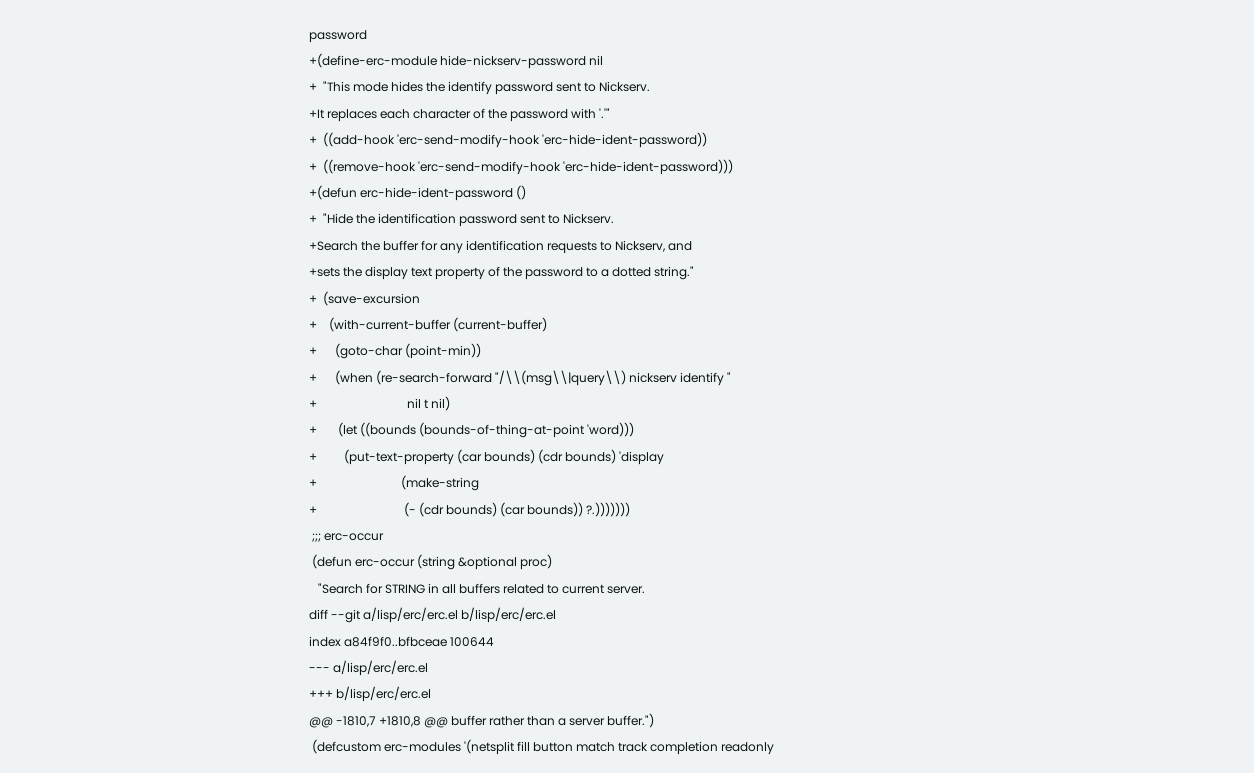password
+(define-erc-module hide-nickserv-password nil
+  "This mode hides the identify password sent to Nickserv.
+It replaces each character of the password with '.'"
+  ((add-hook 'erc-send-modify-hook 'erc-hide-ident-password))
+  ((remove-hook 'erc-send-modify-hook 'erc-hide-ident-password)))
+(defun erc-hide-ident-password ()
+  "Hide the identification password sent to Nickserv.
+Search the buffer for any identification requests to Nickserv, and
+sets the display text property of the password to a dotted string."
+  (save-excursion
+    (with-current-buffer (current-buffer)
+      (goto-char (point-min))
+      (when (re-search-forward "/\\(msg\\|query\\) nickserv identify "
+                              nil t nil)
+       (let ((bounds (bounds-of-thing-at-point 'word)))
+         (put-text-property (car bounds) (cdr bounds) 'display
+                            (make-string
+                             (- (cdr bounds) (car bounds)) ?.)))))))
 ;;; erc-occur
 (defun erc-occur (string &optional proc)
   "Search for STRING in all buffers related to current server.
diff --git a/lisp/erc/erc.el b/lisp/erc/erc.el
index a84f9f0..bfbceae 100644
--- a/lisp/erc/erc.el
+++ b/lisp/erc/erc.el
@@ -1810,7 +1810,8 @@ buffer rather than a server buffer.")
 (defcustom erc-modules '(netsplit fill button match track completion readonly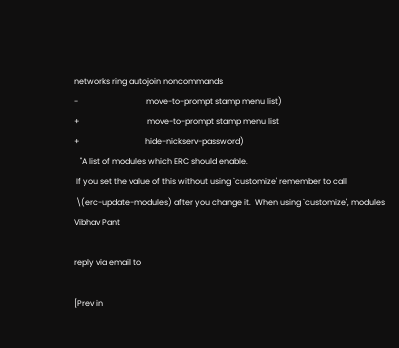networks ring autojoin noncommands
-                                  move-to-prompt stamp menu list)
+                                  move-to-prompt stamp menu list
+                                 hide-nickserv-password)
   "A list of modules which ERC should enable.
 If you set the value of this without using `customize' remember to call
 \(erc-update-modules) after you change it.  When using `customize', modules
Vibhav Pant

reply via email to

[Prev in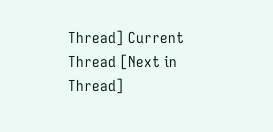Thread] Current Thread [Next in Thread]